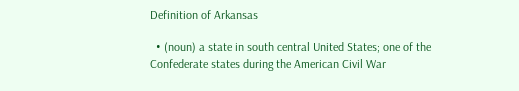Definition of Arkansas

  • (noun) a state in south central United States; one of the Confederate states during the American Civil War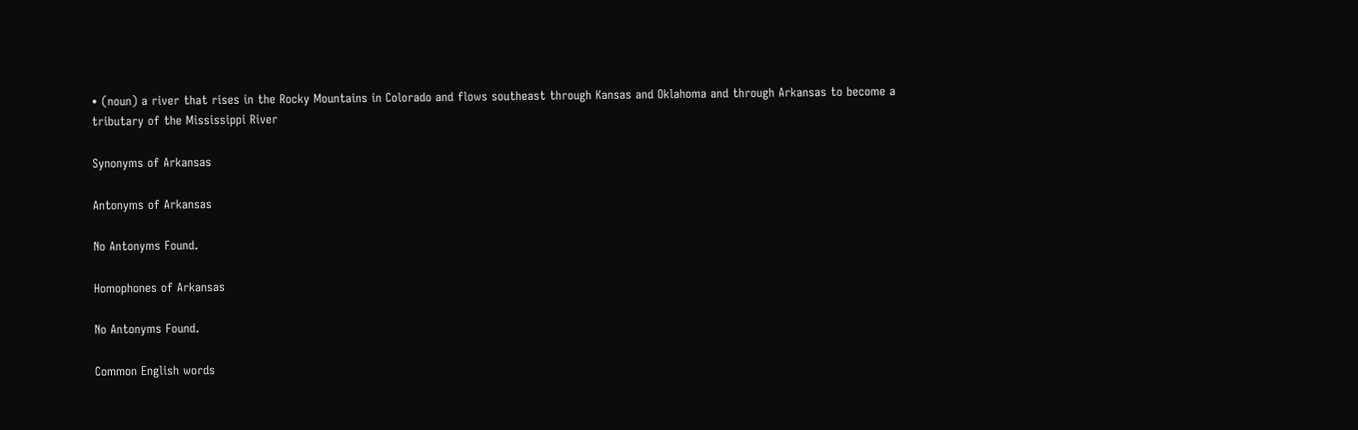• (noun) a river that rises in the Rocky Mountains in Colorado and flows southeast through Kansas and Oklahoma and through Arkansas to become a tributary of the Mississippi River

Synonyms of Arkansas

Antonyms of Arkansas

No Antonyms Found.

Homophones of Arkansas

No Antonyms Found.

Common English words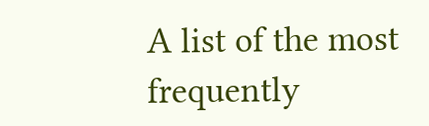A list of the most frequently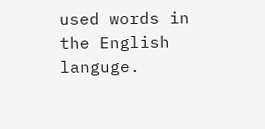used words in the English languge.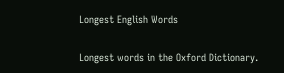Longest English Words

Longest words in the Oxford Dictionary.